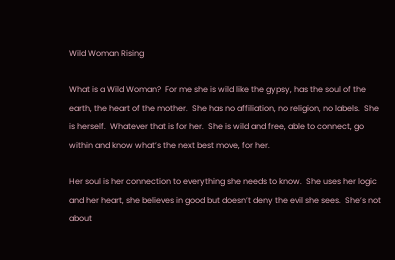Wild Woman Rising

What is a Wild Woman?  For me she is wild like the gypsy, has the soul of the earth, the heart of the mother.  She has no affiliation, no religion, no labels.  She is herself.  Whatever that is for her.  She is wild and free, able to connect, go within and know what’s the next best move, for her.

Her soul is her connection to everything she needs to know.  She uses her logic and her heart, she believes in good but doesn’t deny the evil she sees.  She’s not about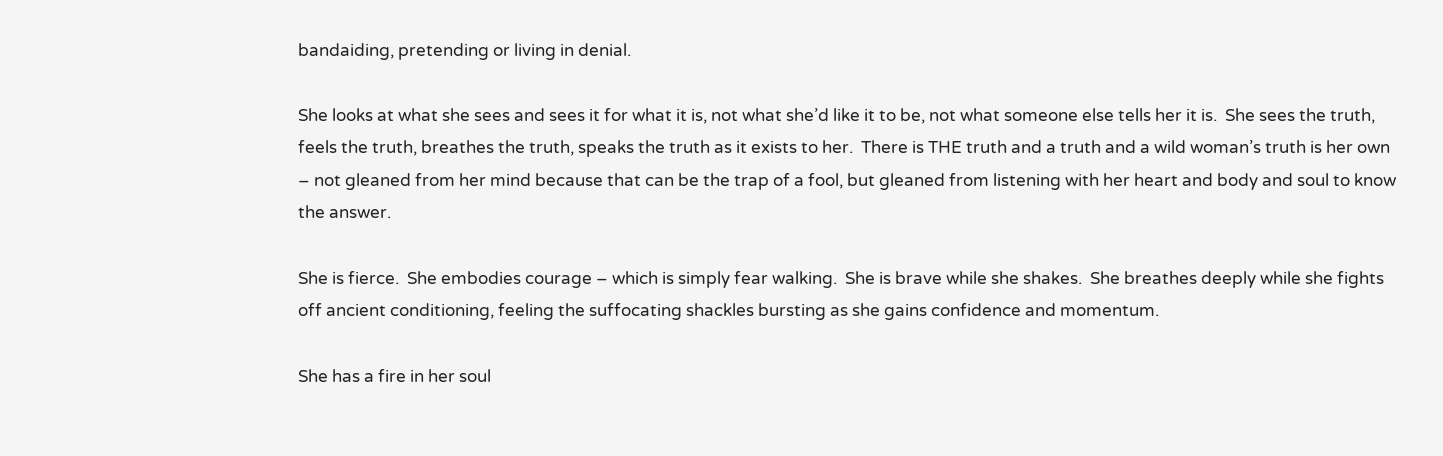bandaiding, pretending or living in denial.

She looks at what she sees and sees it for what it is, not what she’d like it to be, not what someone else tells her it is.  She sees the truth, feels the truth, breathes the truth, speaks the truth as it exists to her.  There is THE truth and a truth and a wild woman’s truth is her own – not gleaned from her mind because that can be the trap of a fool, but gleaned from listening with her heart and body and soul to know the answer.

She is fierce.  She embodies courage – which is simply fear walking.  She is brave while she shakes.  She breathes deeply while she fights off ancient conditioning, feeling the suffocating shackles bursting as she gains confidence and momentum.

She has a fire in her soul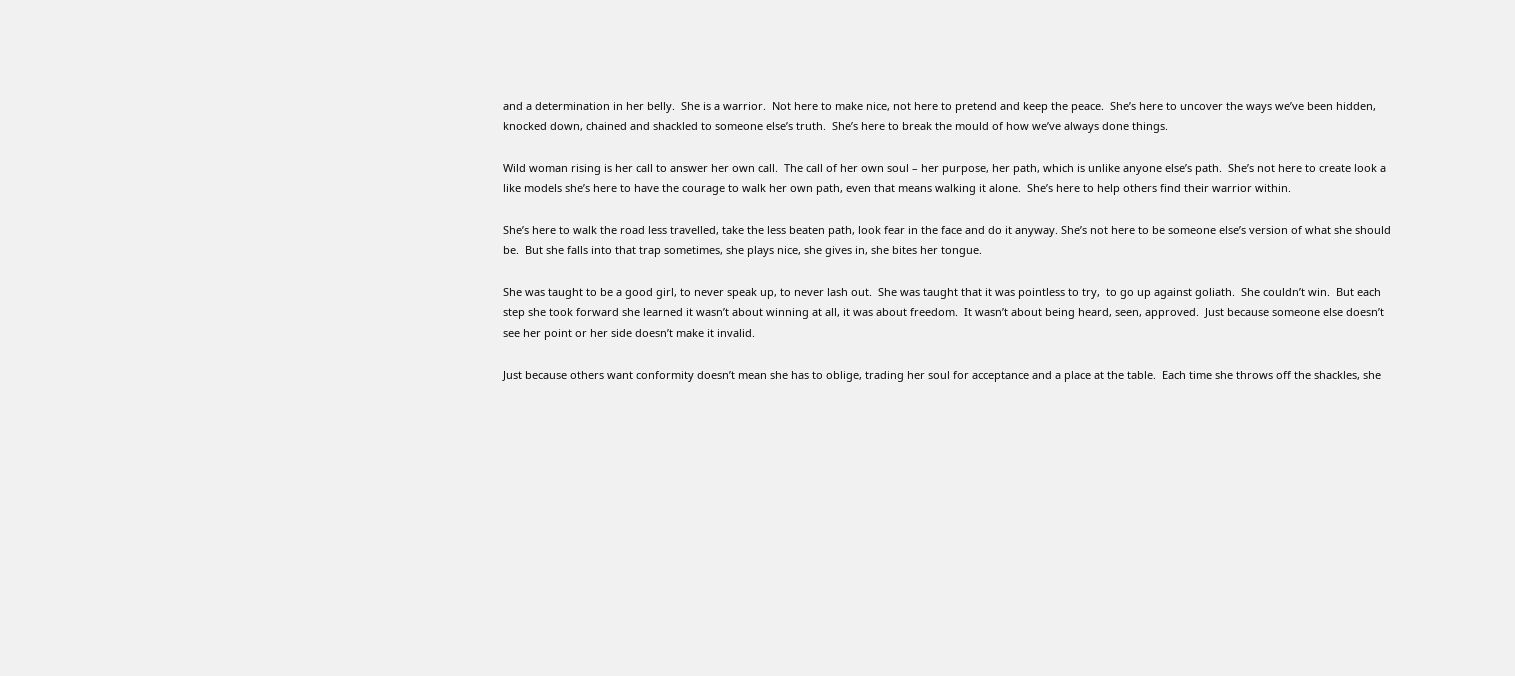and a determination in her belly.  She is a warrior.  Not here to make nice, not here to pretend and keep the peace.  She’s here to uncover the ways we’ve been hidden, knocked down, chained and shackled to someone else’s truth.  She’s here to break the mould of how we’ve always done things.

Wild woman rising is her call to answer her own call.  The call of her own soul – her purpose, her path, which is unlike anyone else’s path.  She’s not here to create look a like models she’s here to have the courage to walk her own path, even that means walking it alone.  She’s here to help others find their warrior within.

She’s here to walk the road less travelled, take the less beaten path, look fear in the face and do it anyway. She’s not here to be someone else’s version of what she should be.  But she falls into that trap sometimes, she plays nice, she gives in, she bites her tongue.

She was taught to be a good girl, to never speak up, to never lash out.  She was taught that it was pointless to try,  to go up against goliath.  She couldn’t win.  But each step she took forward she learned it wasn’t about winning at all, it was about freedom.  It wasn’t about being heard, seen, approved.  Just because someone else doesn’t see her point or her side doesn’t make it invalid.

Just because others want conformity doesn’t mean she has to oblige, trading her soul for acceptance and a place at the table.  Each time she throws off the shackles, she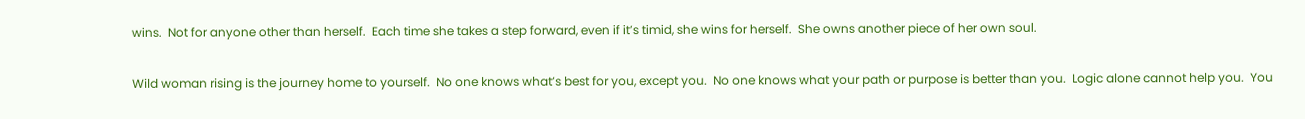wins.  Not for anyone other than herself.  Each time she takes a step forward, even if it’s timid, she wins for herself.  She owns another piece of her own soul.

Wild woman rising is the journey home to yourself.  No one knows what’s best for you, except you.  No one knows what your path or purpose is better than you.  Logic alone cannot help you.  You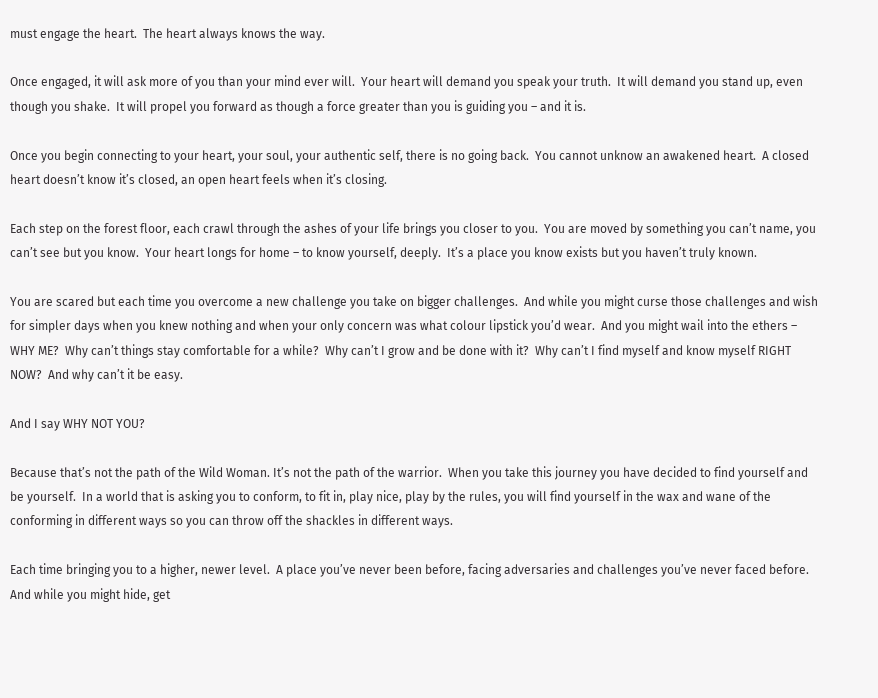must engage the heart.  The heart always knows the way.

Once engaged, it will ask more of you than your mind ever will.  Your heart will demand you speak your truth.  It will demand you stand up, even though you shake.  It will propel you forward as though a force greater than you is guiding you – and it is.

Once you begin connecting to your heart, your soul, your authentic self, there is no going back.  You cannot unknow an awakened heart.  A closed heart doesn’t know it’s closed, an open heart feels when it’s closing.

Each step on the forest floor, each crawl through the ashes of your life brings you closer to you.  You are moved by something you can’t name, you can’t see but you know.  Your heart longs for home – to know yourself, deeply.  It’s a place you know exists but you haven’t truly known.

You are scared but each time you overcome a new challenge you take on bigger challenges.  And while you might curse those challenges and wish for simpler days when you knew nothing and when your only concern was what colour lipstick you’d wear.  And you might wail into the ethers – WHY ME?  Why can’t things stay comfortable for a while?  Why can’t I grow and be done with it?  Why can’t I find myself and know myself RIGHT NOW?  And why can’t it be easy.

And I say WHY NOT YOU?

Because that’s not the path of the Wild Woman. It’s not the path of the warrior.  When you take this journey you have decided to find yourself and be yourself.  In a world that is asking you to conform, to fit in, play nice, play by the rules, you will find yourself in the wax and wane of the conforming in different ways so you can throw off the shackles in different ways.

Each time bringing you to a higher, newer level.  A place you’ve never been before, facing adversaries and challenges you’ve never faced before. And while you might hide, get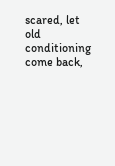scared, let old conditioning come back,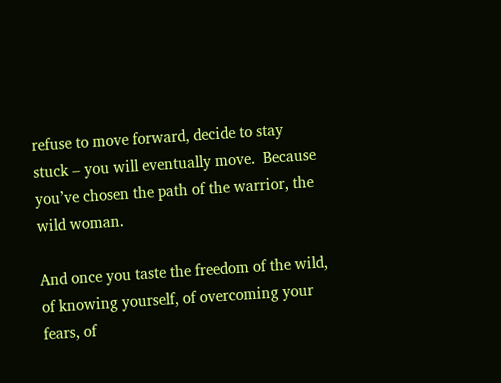refuse to move forward, decide to stay stuck – you will eventually move.  Because you’ve chosen the path of the warrior, the wild woman.

And once you taste the freedom of the wild, of knowing yourself, of overcoming your fears, of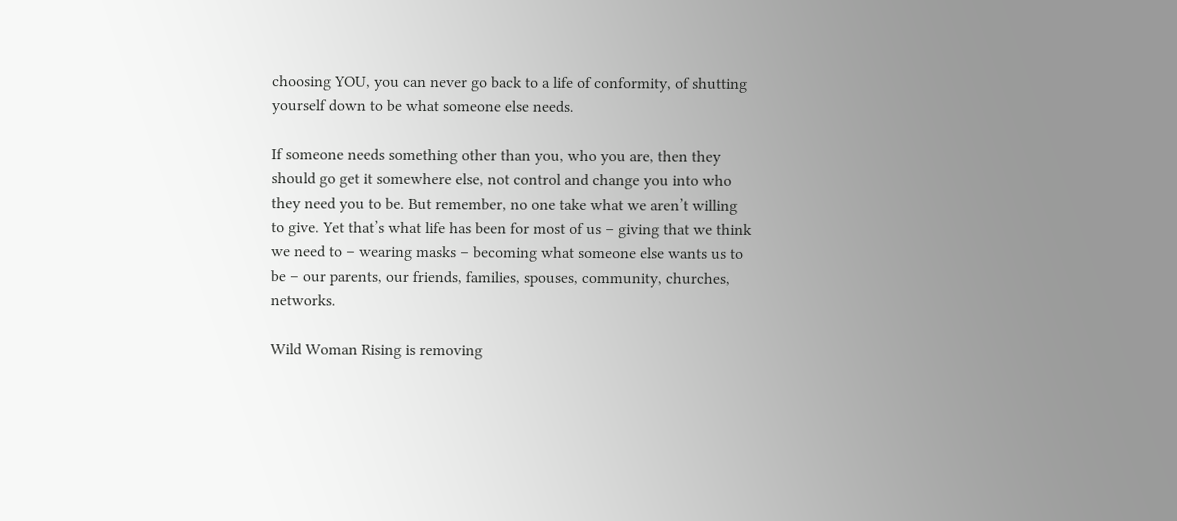choosing YOU, you can never go back to a life of conformity, of shutting yourself down to be what someone else needs.

If someone needs something other than you, who you are, then they should go get it somewhere else, not control and change you into who they need you to be. But remember, no one take what we aren’t willing to give. Yet that’s what life has been for most of us – giving that we think we need to – wearing masks – becoming what someone else wants us to be – our parents, our friends, families, spouses, community, churches, networks.

Wild Woman Rising is removing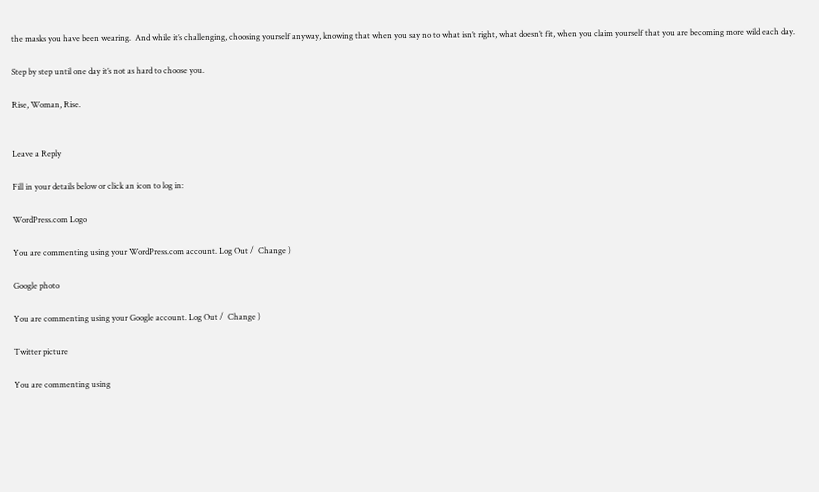the masks you have been wearing.  And while it’s challenging, choosing yourself anyway, knowing that when you say no to what isn’t right, what doesn’t fit, when you claim yourself that you are becoming more wild each day.

Step by step until one day it’s not as hard to choose you.

Rise, Woman, Rise.


Leave a Reply

Fill in your details below or click an icon to log in:

WordPress.com Logo

You are commenting using your WordPress.com account. Log Out /  Change )

Google photo

You are commenting using your Google account. Log Out /  Change )

Twitter picture

You are commenting using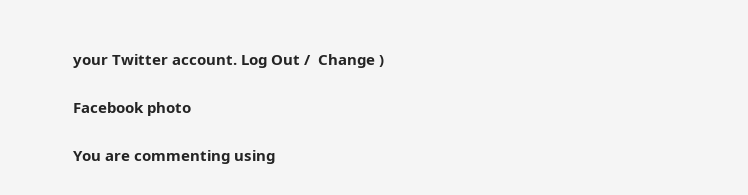your Twitter account. Log Out /  Change )

Facebook photo

You are commenting using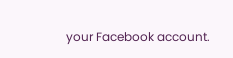your Facebook account.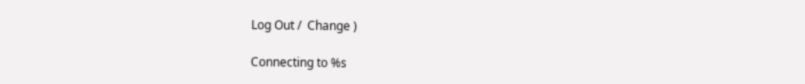Log Out /  Change )

Connecting to %s